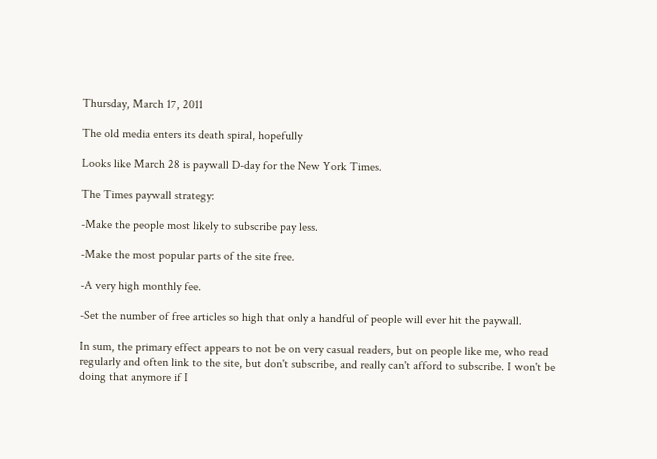Thursday, March 17, 2011

The old media enters its death spiral, hopefully

Looks like March 28 is paywall D-day for the New York Times.

The Times paywall strategy:

-Make the people most likely to subscribe pay less.

-Make the most popular parts of the site free.

-A very high monthly fee.

-Set the number of free articles so high that only a handful of people will ever hit the paywall.

In sum, the primary effect appears to not be on very casual readers, but on people like me, who read regularly and often link to the site, but don't subscribe, and really can't afford to subscribe. I won't be doing that anymore if I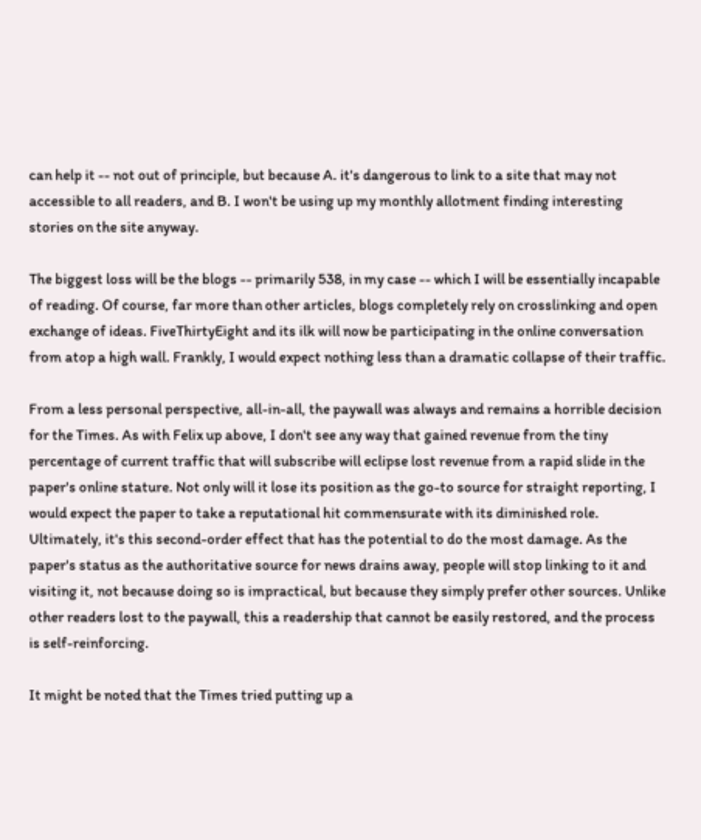can help it -- not out of principle, but because A. it's dangerous to link to a site that may not accessible to all readers, and B. I won't be using up my monthly allotment finding interesting stories on the site anyway.

The biggest loss will be the blogs -- primarily 538, in my case -- which I will be essentially incapable of reading. Of course, far more than other articles, blogs completely rely on crosslinking and open exchange of ideas. FiveThirtyEight and its ilk will now be participating in the online conversation from atop a high wall. Frankly, I would expect nothing less than a dramatic collapse of their traffic.

From a less personal perspective, all-in-all, the paywall was always and remains a horrible decision for the Times. As with Felix up above, I don't see any way that gained revenue from the tiny percentage of current traffic that will subscribe will eclipse lost revenue from a rapid slide in the paper's online stature. Not only will it lose its position as the go-to source for straight reporting, I would expect the paper to take a reputational hit commensurate with its diminished role. Ultimately, it's this second-order effect that has the potential to do the most damage. As the paper's status as the authoritative source for news drains away, people will stop linking to it and visiting it, not because doing so is impractical, but because they simply prefer other sources. Unlike other readers lost to the paywall, this a readership that cannot be easily restored, and the process is self-reinforcing.

It might be noted that the Times tried putting up a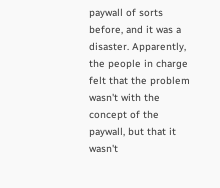paywall of sorts before, and it was a disaster. Apparently, the people in charge felt that the problem wasn't with the concept of the paywall, but that it wasn't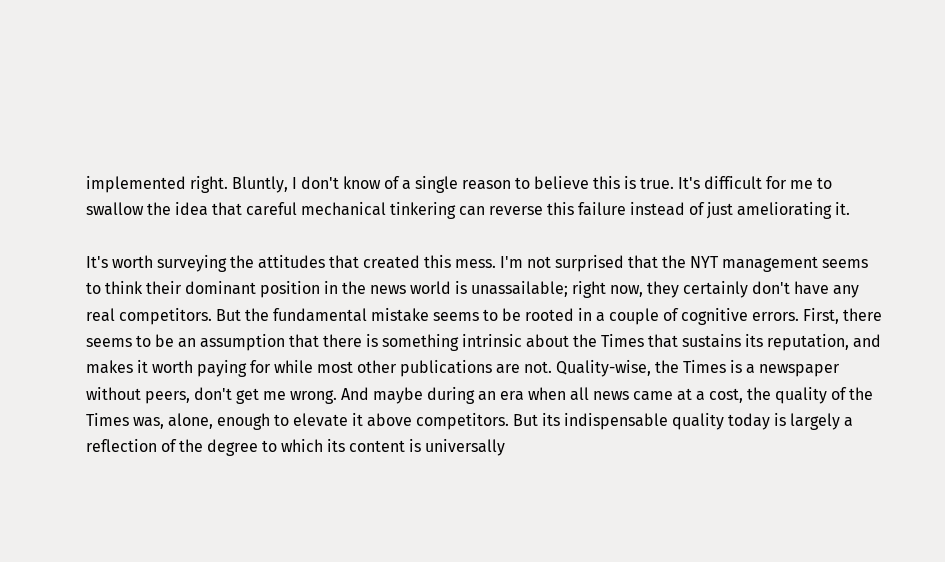implemented right. Bluntly, I don't know of a single reason to believe this is true. It's difficult for me to swallow the idea that careful mechanical tinkering can reverse this failure instead of just ameliorating it.

It's worth surveying the attitudes that created this mess. I'm not surprised that the NYT management seems to think their dominant position in the news world is unassailable; right now, they certainly don't have any real competitors. But the fundamental mistake seems to be rooted in a couple of cognitive errors. First, there seems to be an assumption that there is something intrinsic about the Times that sustains its reputation, and makes it worth paying for while most other publications are not. Quality-wise, the Times is a newspaper without peers, don't get me wrong. And maybe during an era when all news came at a cost, the quality of the Times was, alone, enough to elevate it above competitors. But its indispensable quality today is largely a reflection of the degree to which its content is universally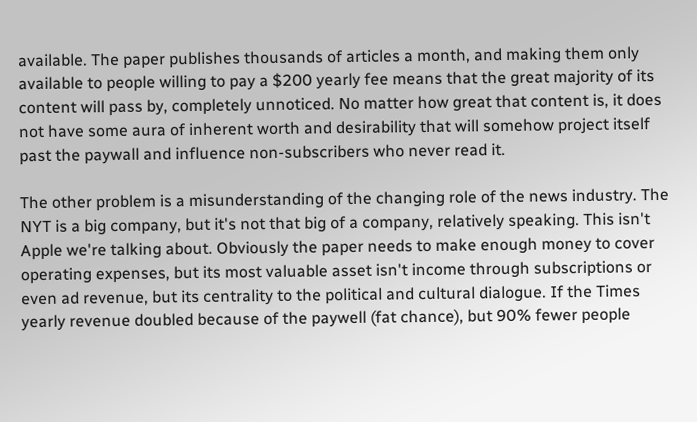available. The paper publishes thousands of articles a month, and making them only available to people willing to pay a $200 yearly fee means that the great majority of its content will pass by, completely unnoticed. No matter how great that content is, it does not have some aura of inherent worth and desirability that will somehow project itself past the paywall and influence non-subscribers who never read it.

The other problem is a misunderstanding of the changing role of the news industry. The NYT is a big company, but it's not that big of a company, relatively speaking. This isn't Apple we're talking about. Obviously the paper needs to make enough money to cover operating expenses, but its most valuable asset isn't income through subscriptions or even ad revenue, but its centrality to the political and cultural dialogue. If the Times yearly revenue doubled because of the paywell (fat chance), but 90% fewer people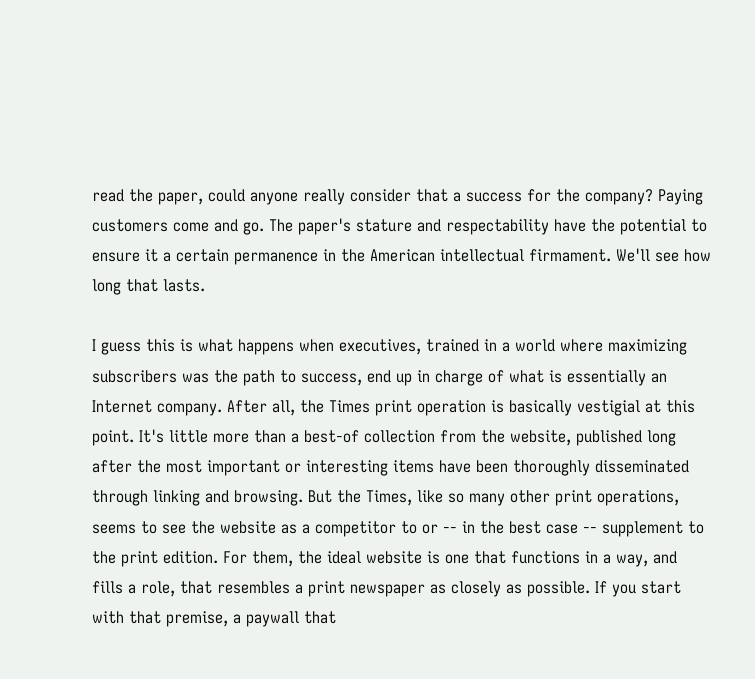read the paper, could anyone really consider that a success for the company? Paying customers come and go. The paper's stature and respectability have the potential to ensure it a certain permanence in the American intellectual firmament. We'll see how long that lasts.

I guess this is what happens when executives, trained in a world where maximizing subscribers was the path to success, end up in charge of what is essentially an Internet company. After all, the Times print operation is basically vestigial at this point. It's little more than a best-of collection from the website, published long after the most important or interesting items have been thoroughly disseminated through linking and browsing. But the Times, like so many other print operations, seems to see the website as a competitor to or -- in the best case -- supplement to the print edition. For them, the ideal website is one that functions in a way, and fills a role, that resembles a print newspaper as closely as possible. If you start with that premise, a paywall that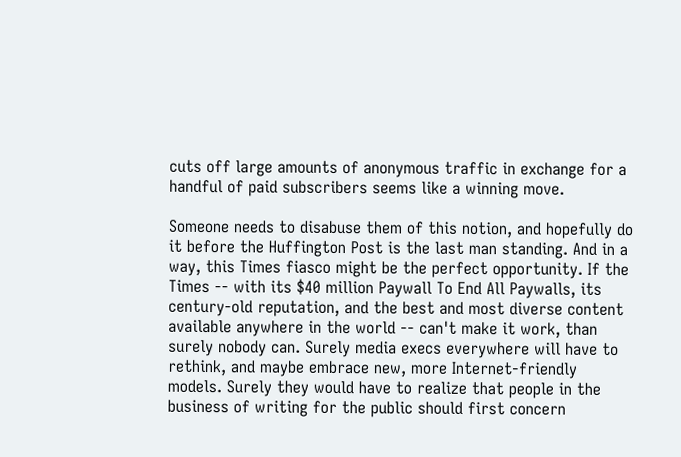cuts off large amounts of anonymous traffic in exchange for a handful of paid subscribers seems like a winning move.

Someone needs to disabuse them of this notion, and hopefully do it before the Huffington Post is the last man standing. And in a way, this Times fiasco might be the perfect opportunity. If the Times -- with its $40 million Paywall To End All Paywalls, its century-old reputation, and the best and most diverse content available anywhere in the world -- can't make it work, than surely nobody can. Surely media execs everywhere will have to rethink, and maybe embrace new, more Internet-friendly models. Surely they would have to realize that people in the business of writing for the public should first concern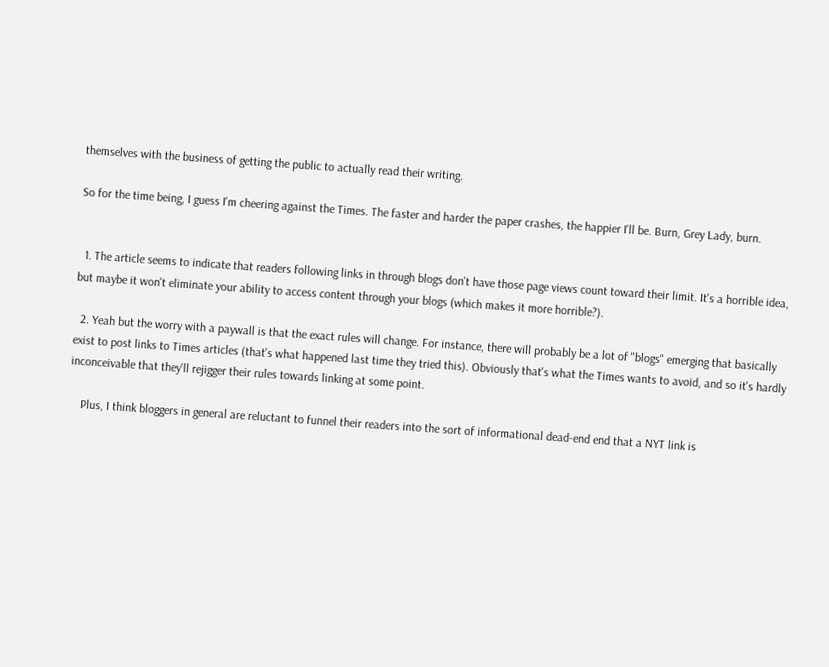themselves with the business of getting the public to actually read their writing.

So for the time being, I guess I'm cheering against the Times. The faster and harder the paper crashes, the happier I'll be. Burn, Grey Lady, burn.


  1. The article seems to indicate that readers following links in through blogs don't have those page views count toward their limit. It's a horrible idea, but maybe it won't eliminate your ability to access content through your blogs (which makes it more horrible?).

  2. Yeah but the worry with a paywall is that the exact rules will change. For instance, there will probably be a lot of "blogs" emerging that basically exist to post links to Times articles (that's what happened last time they tried this). Obviously that's what the Times wants to avoid, and so it's hardly inconceivable that they'll rejigger their rules towards linking at some point.

    Plus, I think bloggers in general are reluctant to funnel their readers into the sort of informational dead-end end that a NYT link is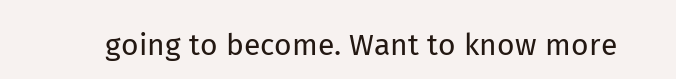going to become. Want to know more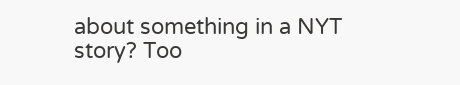about something in a NYT story? Too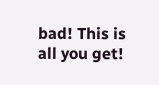bad! This is all you get!